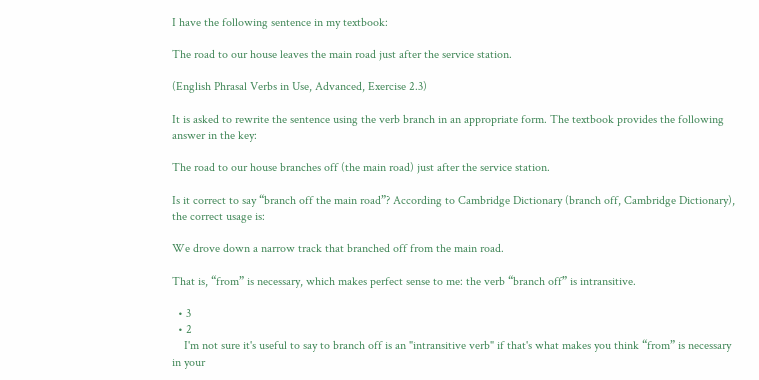I have the following sentence in my textbook:

The road to our house leaves the main road just after the service station.

(English Phrasal Verbs in Use, Advanced, Exercise 2.3)

It is asked to rewrite the sentence using the verb branch in an appropriate form. The textbook provides the following answer in the key:

The road to our house branches off (the main road) just after the service station.

Is it correct to say “branch off the main road”? According to Cambridge Dictionary (branch off, Cambridge Dictionary), the correct usage is:

We drove down a narrow track that branched off from the main road.

That is, “from” is necessary, which makes perfect sense to me: the verb “branch off” is intransitive.

  • 3
  • 2
    I'm not sure it's useful to say to branch off is an "intransitive verb" if that's what makes you think “from” is necessary in your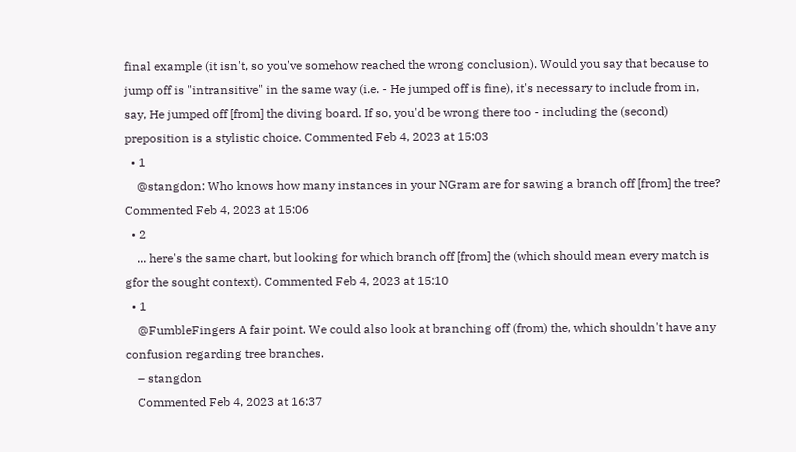final example (it isn't, so you've somehow reached the wrong conclusion). Would you say that because to jump off is "intransitive" in the same way (i.e. - He jumped off is fine), it's necessary to include from in, say, He jumped off [from] the diving board. If so, you'd be wrong there too - including the (second) preposition is a stylistic choice. Commented Feb 4, 2023 at 15:03
  • 1
    @stangdon: Who knows how many instances in your NGram are for sawing a branch off [from] the tree? Commented Feb 4, 2023 at 15:06
  • 2
    ... here's the same chart, but looking for which branch off [from] the (which should mean every match is gfor the sought context). Commented Feb 4, 2023 at 15:10
  • 1
    @FumbleFingers A fair point. We could also look at branching off (from) the, which shouldn't have any confusion regarding tree branches.
    – stangdon
    Commented Feb 4, 2023 at 16:37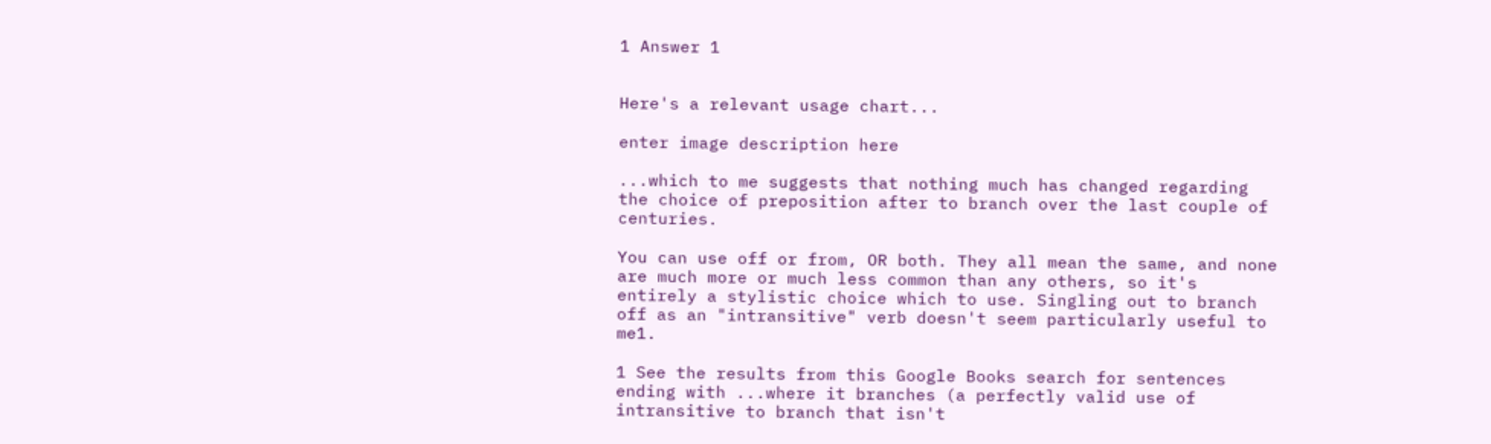1 Answer 1


Here's a relevant usage chart...

enter image description here

...which to me suggests that nothing much has changed regarding the choice of preposition after to branch over the last couple of centuries.

You can use off or from, OR both. They all mean the same, and none are much more or much less common than any others, so it's entirely a stylistic choice which to use. Singling out to branch off as an "intransitive" verb doesn't seem particularly useful to me1.

1 See the results from this Google Books search for sentences ending with ...where it branches (a perfectly valid use of intransitive to branch that isn't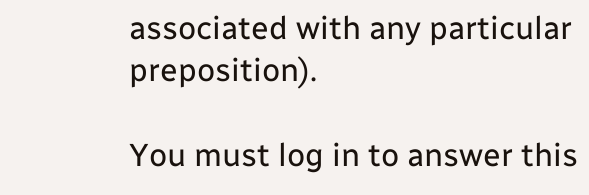associated with any particular preposition).

You must log in to answer this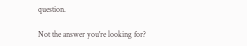question.

Not the answer you're looking for?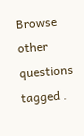Browse other questions tagged .